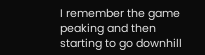I remember the game peaking and then starting to go downhill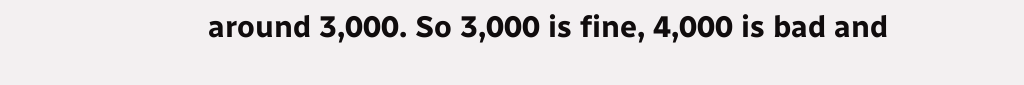around 3,000. So 3,000 is fine, 4,000 is bad and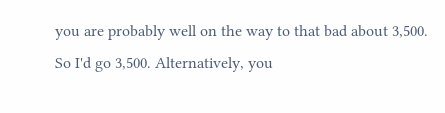you are probably well on the way to that bad about 3,500. So I'd go 3,500. Alternatively, you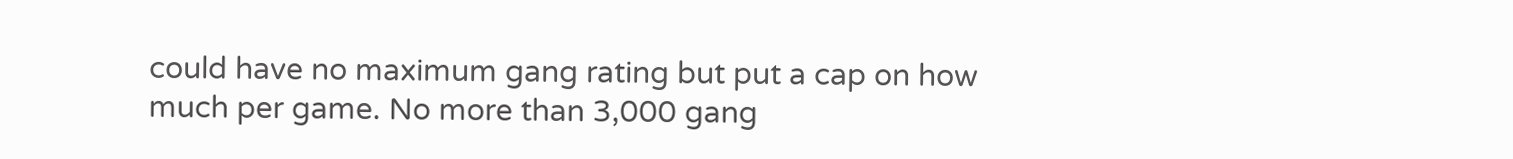could have no maximum gang rating but put a cap on how much per game. No more than 3,000 gang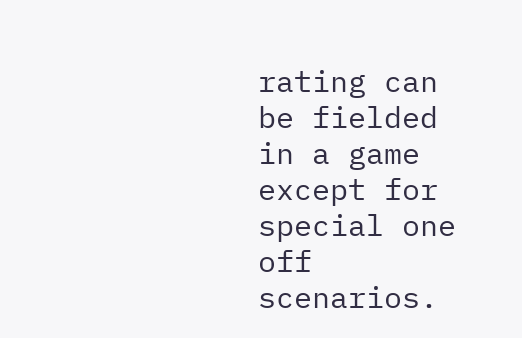rating can be fielded in a game except for special one off scenarios.